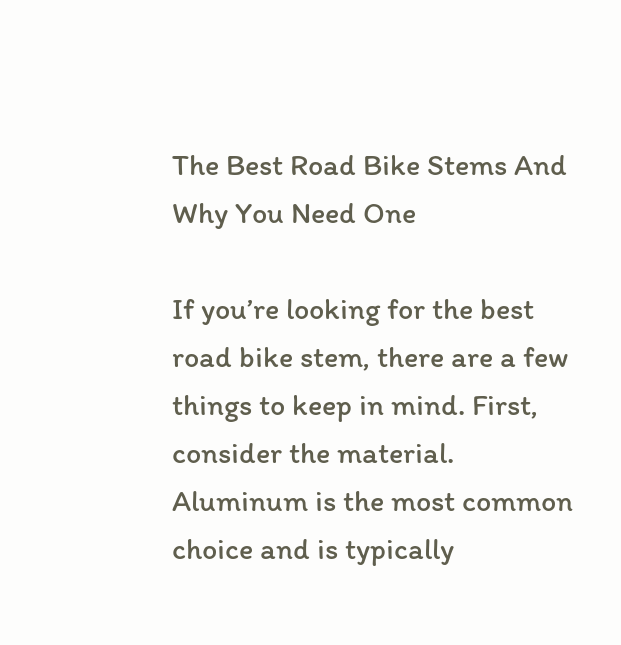The Best Road Bike Stems And Why You Need One

If you’re looking for the best road bike stem, there are a few things to keep in mind. First, consider the material. Aluminum is the most common choice and is typically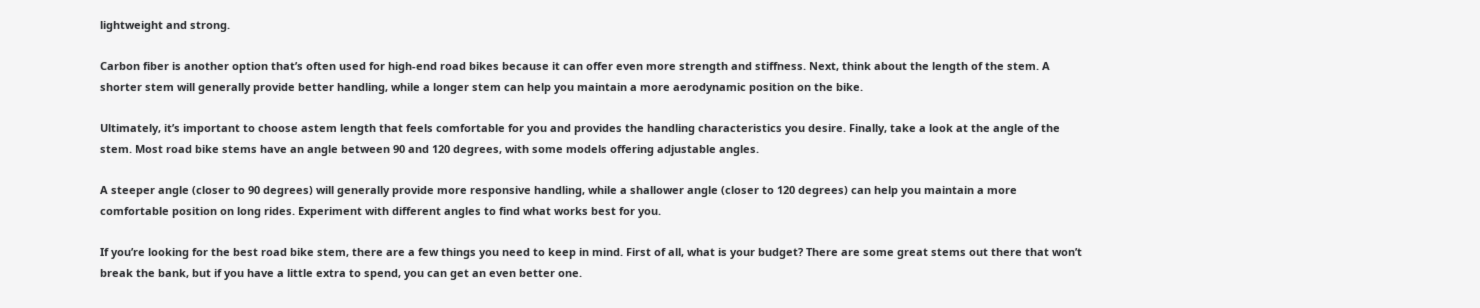lightweight and strong.

Carbon fiber is another option that’s often used for high-end road bikes because it can offer even more strength and stiffness. Next, think about the length of the stem. A shorter stem will generally provide better handling, while a longer stem can help you maintain a more aerodynamic position on the bike.

Ultimately, it’s important to choose astem length that feels comfortable for you and provides the handling characteristics you desire. Finally, take a look at the angle of the stem. Most road bike stems have an angle between 90 and 120 degrees, with some models offering adjustable angles.

A steeper angle (closer to 90 degrees) will generally provide more responsive handling, while a shallower angle (closer to 120 degrees) can help you maintain a more comfortable position on long rides. Experiment with different angles to find what works best for you.

If you’re looking for the best road bike stem, there are a few things you need to keep in mind. First of all, what is your budget? There are some great stems out there that won’t break the bank, but if you have a little extra to spend, you can get an even better one.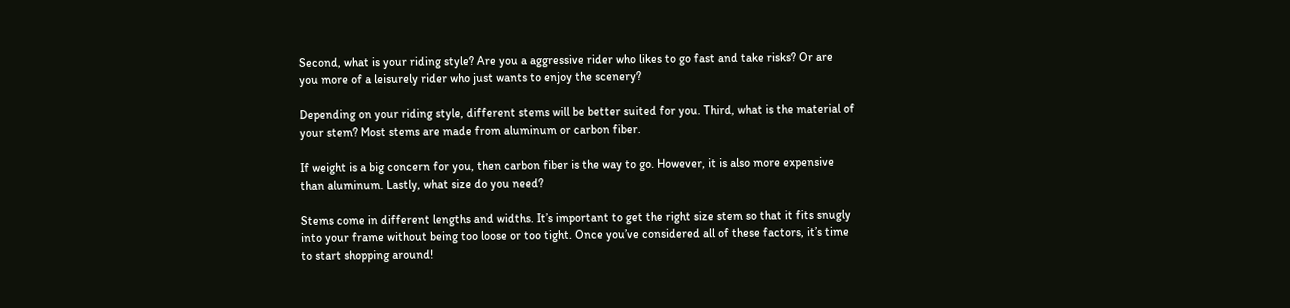Second, what is your riding style? Are you a aggressive rider who likes to go fast and take risks? Or are you more of a leisurely rider who just wants to enjoy the scenery?

Depending on your riding style, different stems will be better suited for you. Third, what is the material of your stem? Most stems are made from aluminum or carbon fiber.

If weight is a big concern for you, then carbon fiber is the way to go. However, it is also more expensive than aluminum. Lastly, what size do you need?

Stems come in different lengths and widths. It’s important to get the right size stem so that it fits snugly into your frame without being too loose or too tight. Once you’ve considered all of these factors, it’s time to start shopping around!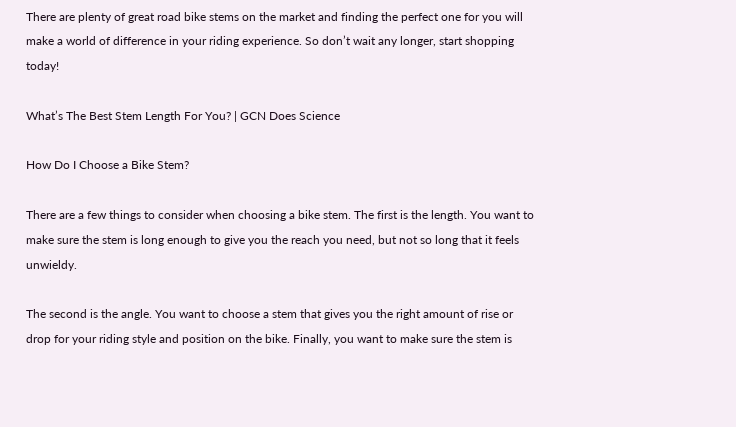There are plenty of great road bike stems on the market and finding the perfect one for you will make a world of difference in your riding experience. So don’t wait any longer, start shopping today!

What’s The Best Stem Length For You? | GCN Does Science

How Do I Choose a Bike Stem?

There are a few things to consider when choosing a bike stem. The first is the length. You want to make sure the stem is long enough to give you the reach you need, but not so long that it feels unwieldy.

The second is the angle. You want to choose a stem that gives you the right amount of rise or drop for your riding style and position on the bike. Finally, you want to make sure the stem is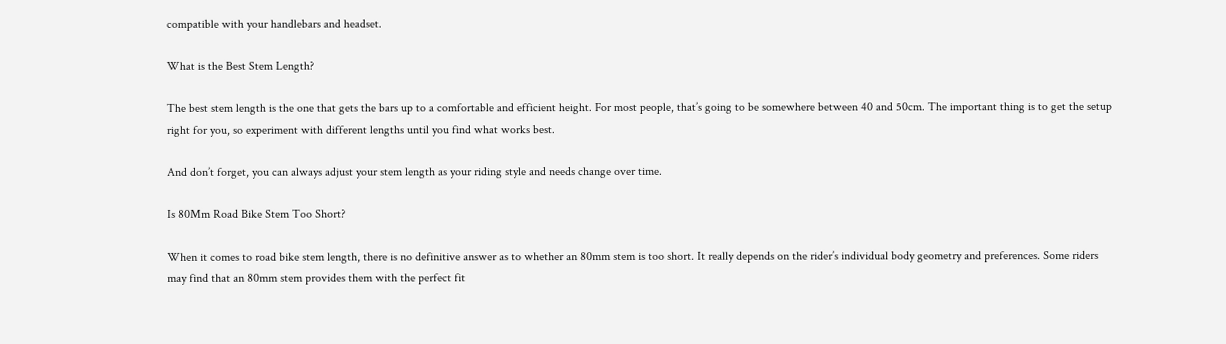compatible with your handlebars and headset.

What is the Best Stem Length?

The best stem length is the one that gets the bars up to a comfortable and efficient height. For most people, that’s going to be somewhere between 40 and 50cm. The important thing is to get the setup right for you, so experiment with different lengths until you find what works best.

And don’t forget, you can always adjust your stem length as your riding style and needs change over time.

Is 80Mm Road Bike Stem Too Short?

When it comes to road bike stem length, there is no definitive answer as to whether an 80mm stem is too short. It really depends on the rider’s individual body geometry and preferences. Some riders may find that an 80mm stem provides them with the perfect fit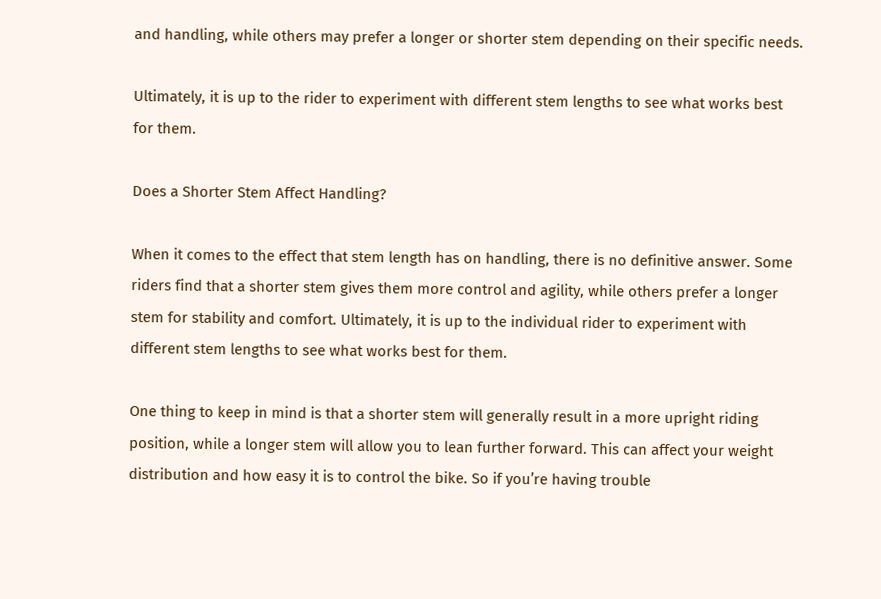and handling, while others may prefer a longer or shorter stem depending on their specific needs.

Ultimately, it is up to the rider to experiment with different stem lengths to see what works best for them.

Does a Shorter Stem Affect Handling?

When it comes to the effect that stem length has on handling, there is no definitive answer. Some riders find that a shorter stem gives them more control and agility, while others prefer a longer stem for stability and comfort. Ultimately, it is up to the individual rider to experiment with different stem lengths to see what works best for them.

One thing to keep in mind is that a shorter stem will generally result in a more upright riding position, while a longer stem will allow you to lean further forward. This can affect your weight distribution and how easy it is to control the bike. So if you’re having trouble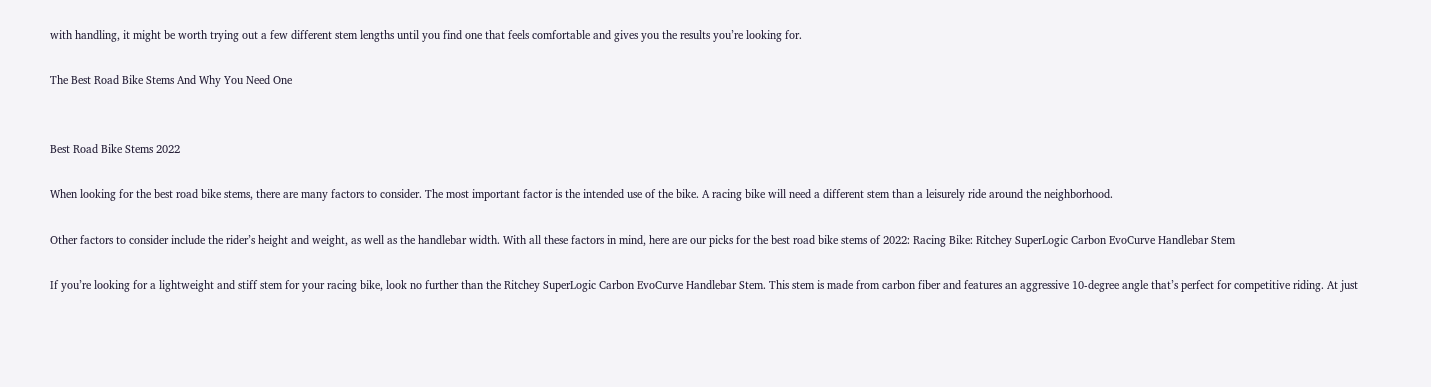with handling, it might be worth trying out a few different stem lengths until you find one that feels comfortable and gives you the results you’re looking for.

The Best Road Bike Stems And Why You Need One


Best Road Bike Stems 2022

When looking for the best road bike stems, there are many factors to consider. The most important factor is the intended use of the bike. A racing bike will need a different stem than a leisurely ride around the neighborhood.

Other factors to consider include the rider’s height and weight, as well as the handlebar width. With all these factors in mind, here are our picks for the best road bike stems of 2022: Racing Bike: Ritchey SuperLogic Carbon EvoCurve Handlebar Stem

If you’re looking for a lightweight and stiff stem for your racing bike, look no further than the Ritchey SuperLogic Carbon EvoCurve Handlebar Stem. This stem is made from carbon fiber and features an aggressive 10-degree angle that’s perfect for competitive riding. At just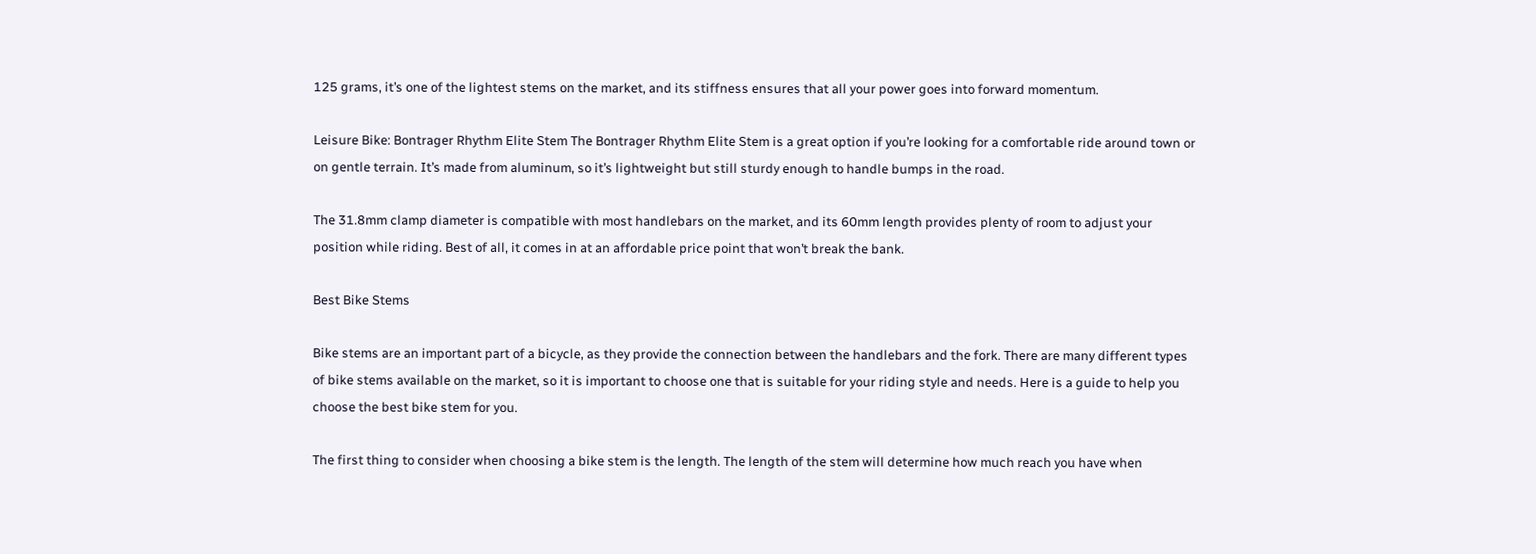125 grams, it’s one of the lightest stems on the market, and its stiffness ensures that all your power goes into forward momentum.

Leisure Bike: Bontrager Rhythm Elite Stem The Bontrager Rhythm Elite Stem is a great option if you’re looking for a comfortable ride around town or on gentle terrain. It’s made from aluminum, so it’s lightweight but still sturdy enough to handle bumps in the road.

The 31.8mm clamp diameter is compatible with most handlebars on the market, and its 60mm length provides plenty of room to adjust your position while riding. Best of all, it comes in at an affordable price point that won’t break the bank.

Best Bike Stems

Bike stems are an important part of a bicycle, as they provide the connection between the handlebars and the fork. There are many different types of bike stems available on the market, so it is important to choose one that is suitable for your riding style and needs. Here is a guide to help you choose the best bike stem for you.

The first thing to consider when choosing a bike stem is the length. The length of the stem will determine how much reach you have when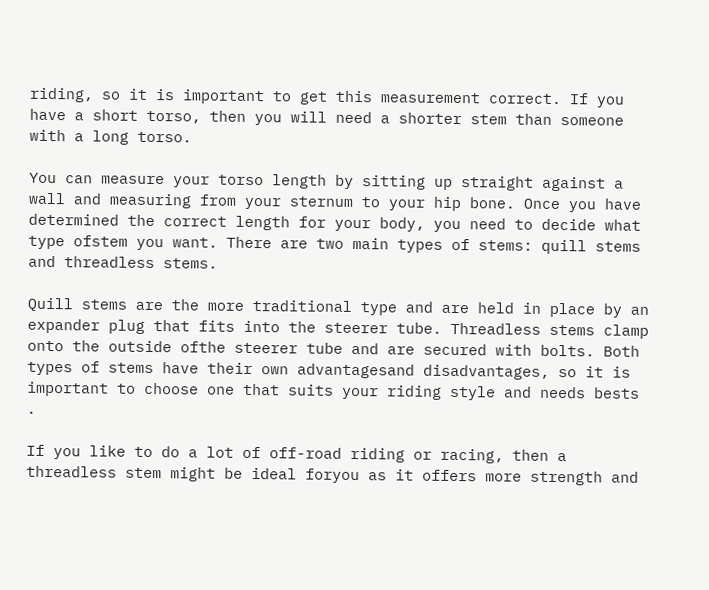riding, so it is important to get this measurement correct. If you have a short torso, then you will need a shorter stem than someone with a long torso.

You can measure your torso length by sitting up straight against a wall and measuring from your sternum to your hip bone. Once you have determined the correct length for your body, you need to decide what type ofstem you want. There are two main types of stems: quill stems and threadless stems.

Quill stems are the more traditional type and are held in place by an expander plug that fits into the steerer tube. Threadless stems clamp onto the outside ofthe steerer tube and are secured with bolts. Both types of stems have their own advantagesand disadvantages, so it is important to choose one that suits your riding style and needs bests .

If you like to do a lot of off-road riding or racing, then a threadless stem might be ideal foryou as it offers more strength and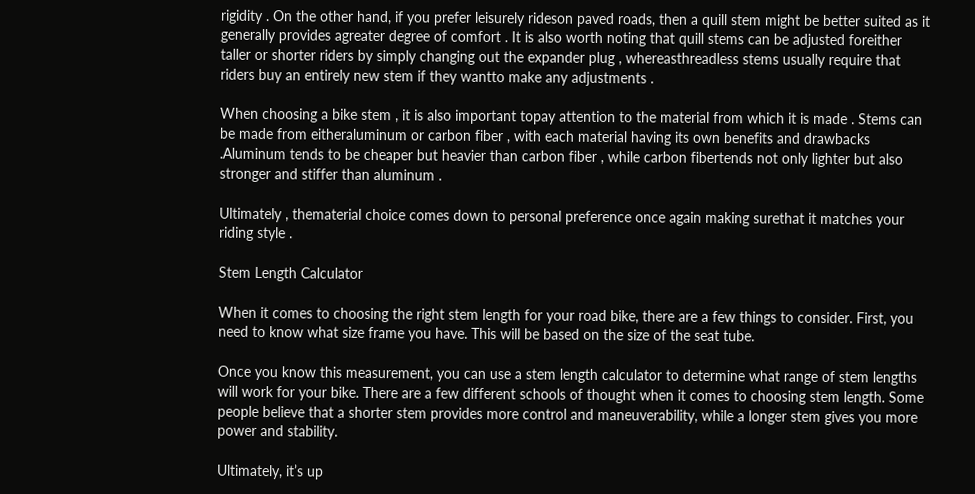rigidity . On the other hand, if you prefer leisurely rideson paved roads, then a quill stem might be better suited as it generally provides agreater degree of comfort . It is also worth noting that quill stems can be adjusted foreither taller or shorter riders by simply changing out the expander plug , whereasthreadless stems usually require that riders buy an entirely new stem if they wantto make any adjustments .

When choosing a bike stem , it is also important topay attention to the material from which it is made . Stems can be made from eitheraluminum or carbon fiber , with each material having its own benefits and drawbacks .Aluminum tends to be cheaper but heavier than carbon fiber , while carbon fibertends not only lighter but also stronger and stiffer than aluminum .

Ultimately , thematerial choice comes down to personal preference once again making surethat it matches your riding style .

Stem Length Calculator

When it comes to choosing the right stem length for your road bike, there are a few things to consider. First, you need to know what size frame you have. This will be based on the size of the seat tube.

Once you know this measurement, you can use a stem length calculator to determine what range of stem lengths will work for your bike. There are a few different schools of thought when it comes to choosing stem length. Some people believe that a shorter stem provides more control and maneuverability, while a longer stem gives you more power and stability.

Ultimately, it’s up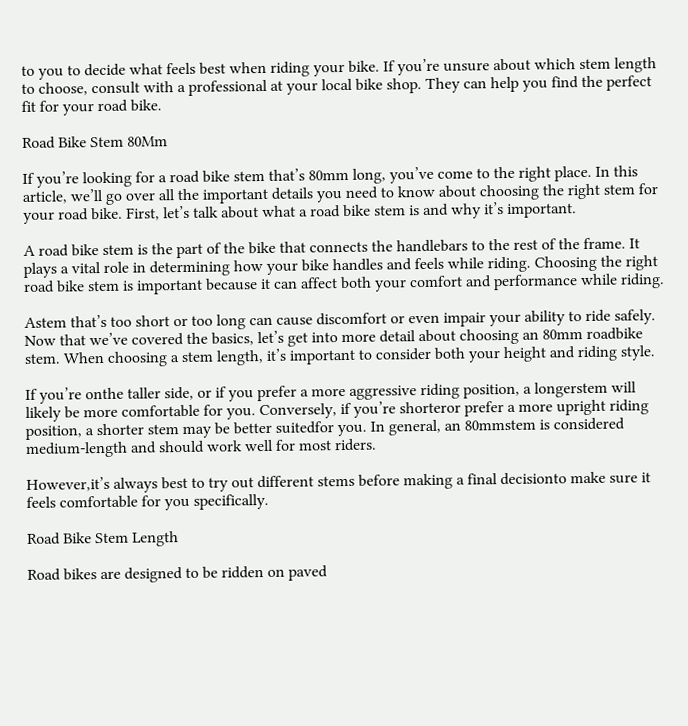to you to decide what feels best when riding your bike. If you’re unsure about which stem length to choose, consult with a professional at your local bike shop. They can help you find the perfect fit for your road bike.

Road Bike Stem 80Mm

If you’re looking for a road bike stem that’s 80mm long, you’ve come to the right place. In this article, we’ll go over all the important details you need to know about choosing the right stem for your road bike. First, let’s talk about what a road bike stem is and why it’s important.

A road bike stem is the part of the bike that connects the handlebars to the rest of the frame. It plays a vital role in determining how your bike handles and feels while riding. Choosing the right road bike stem is important because it can affect both your comfort and performance while riding.

Astem that’s too short or too long can cause discomfort or even impair your ability to ride safely. Now that we’ve covered the basics, let’s get into more detail about choosing an 80mm roadbike stem. When choosing a stem length, it’s important to consider both your height and riding style.

If you’re onthe taller side, or if you prefer a more aggressive riding position, a longerstem will likely be more comfortable for you. Conversely, if you’re shorteror prefer a more upright riding position, a shorter stem may be better suitedfor you. In general, an 80mmstem is considered medium-length and should work well for most riders.

However,it’s always best to try out different stems before making a final decisionto make sure it feels comfortable for you specifically.

Road Bike Stem Length

Road bikes are designed to be ridden on paved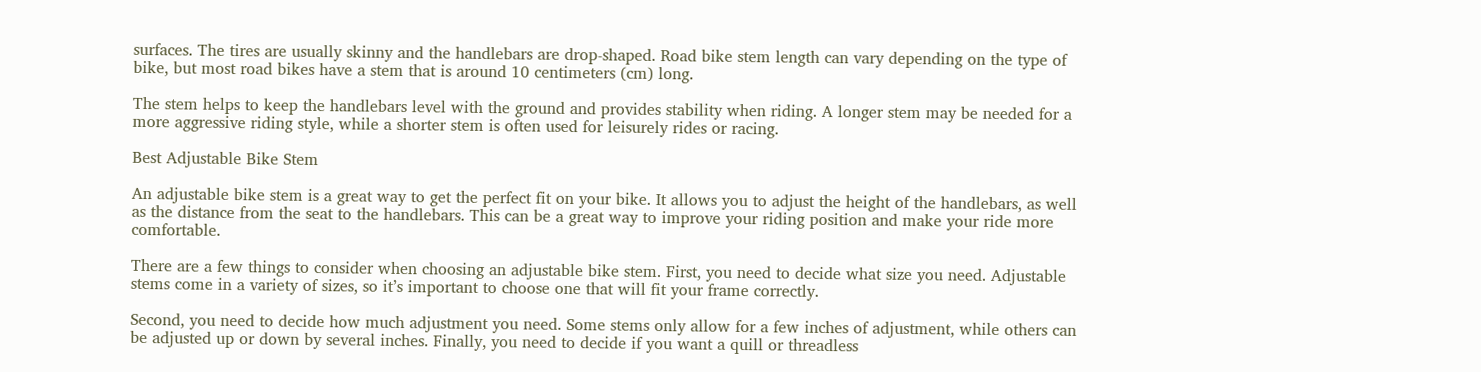surfaces. The tires are usually skinny and the handlebars are drop-shaped. Road bike stem length can vary depending on the type of bike, but most road bikes have a stem that is around 10 centimeters (cm) long.

The stem helps to keep the handlebars level with the ground and provides stability when riding. A longer stem may be needed for a more aggressive riding style, while a shorter stem is often used for leisurely rides or racing.

Best Adjustable Bike Stem

An adjustable bike stem is a great way to get the perfect fit on your bike. It allows you to adjust the height of the handlebars, as well as the distance from the seat to the handlebars. This can be a great way to improve your riding position and make your ride more comfortable.

There are a few things to consider when choosing an adjustable bike stem. First, you need to decide what size you need. Adjustable stems come in a variety of sizes, so it’s important to choose one that will fit your frame correctly.

Second, you need to decide how much adjustment you need. Some stems only allow for a few inches of adjustment, while others can be adjusted up or down by several inches. Finally, you need to decide if you want a quill or threadless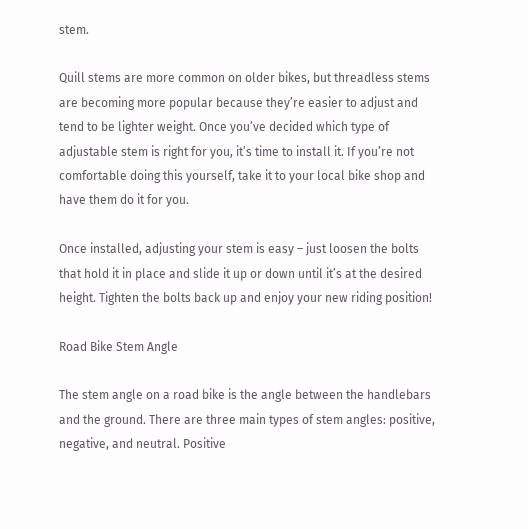stem.

Quill stems are more common on older bikes, but threadless stems are becoming more popular because they’re easier to adjust and tend to be lighter weight. Once you’ve decided which type of adjustable stem is right for you, it’s time to install it. If you’re not comfortable doing this yourself, take it to your local bike shop and have them do it for you.

Once installed, adjusting your stem is easy – just loosen the bolts that hold it in place and slide it up or down until it’s at the desired height. Tighten the bolts back up and enjoy your new riding position!

Road Bike Stem Angle

The stem angle on a road bike is the angle between the handlebars and the ground. There are three main types of stem angles: positive, negative, and neutral. Positive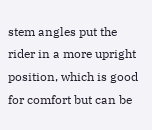stem angles put the rider in a more upright position, which is good for comfort but can be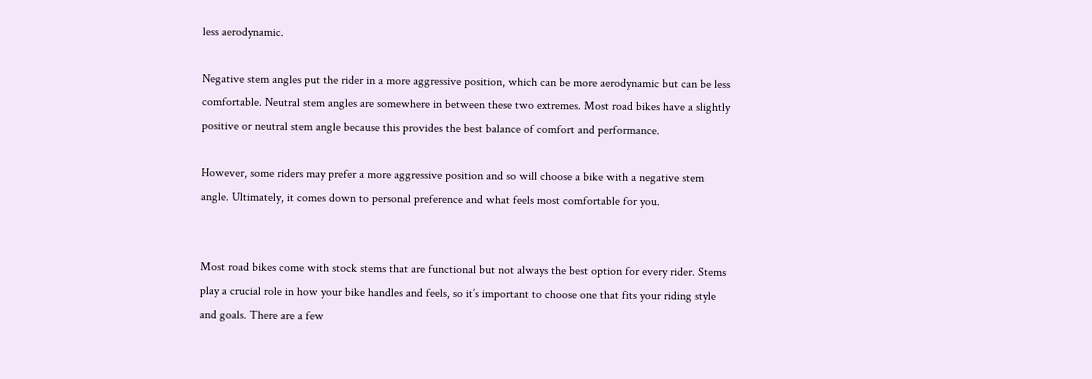less aerodynamic.

Negative stem angles put the rider in a more aggressive position, which can be more aerodynamic but can be less comfortable. Neutral stem angles are somewhere in between these two extremes. Most road bikes have a slightly positive or neutral stem angle because this provides the best balance of comfort and performance.

However, some riders may prefer a more aggressive position and so will choose a bike with a negative stem angle. Ultimately, it comes down to personal preference and what feels most comfortable for you.


Most road bikes come with stock stems that are functional but not always the best option for every rider. Stems play a crucial role in how your bike handles and feels, so it’s important to choose one that fits your riding style and goals. There are a few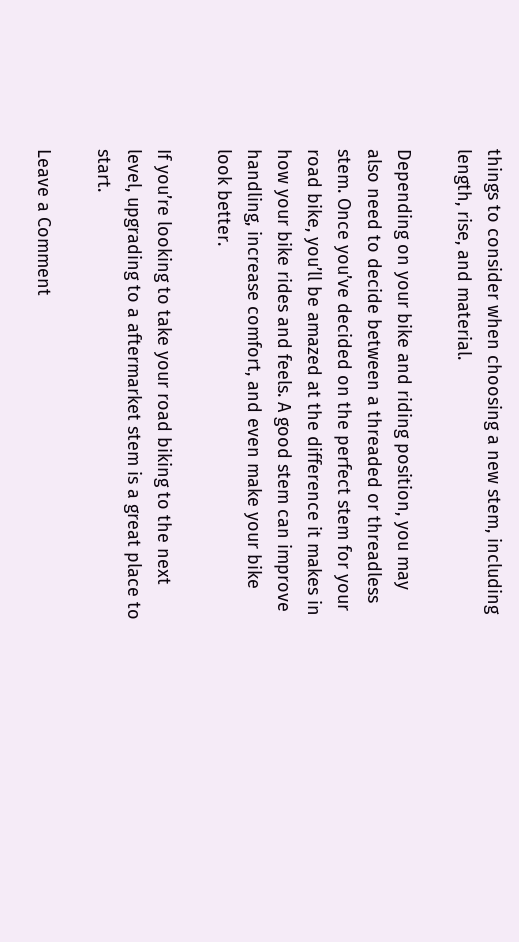things to consider when choosing a new stem, including length, rise, and material.

Depending on your bike and riding position, you may also need to decide between a threaded or threadless stem. Once you’ve decided on the perfect stem for your road bike, you’ll be amazed at the difference it makes in how your bike rides and feels. A good stem can improve handling, increase comfort, and even make your bike look better.

If you’re looking to take your road biking to the next level, upgrading to a aftermarket stem is a great place to start.

Leave a Comment